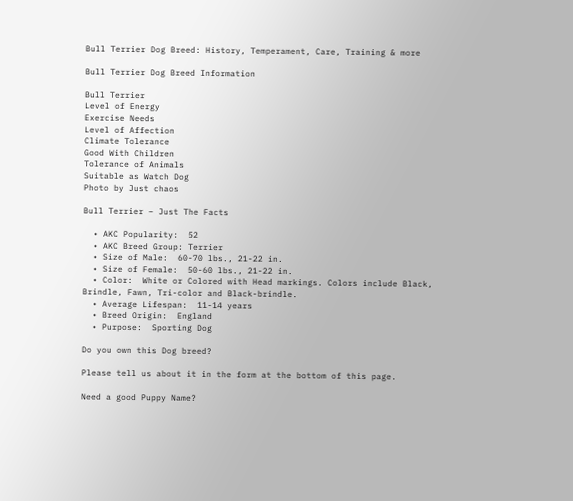Bull Terrier Dog Breed: History, Temperament, Care, Training & more

Bull Terrier Dog Breed Information

Bull Terrier
Level of Energy
Exercise Needs
Level of Affection
Climate Tolerance
Good With Children
Tolerance of Animals
Suitable as Watch Dog
Photo by Just chaos

Bull Terrier – Just The Facts

  • AKC Popularity:  52
  • AKC Breed Group: Terrier
  • Size of Male:  60-70 lbs., 21-22 in.
  • Size of Female:  50-60 lbs., 21-22 in.
  • Color:  White or Colored with Head markings. Colors include Black, Brindle, Fawn, Tri-color and Black-brindle.
  • Average Lifespan:  11-14 years
  • Breed Origin:  England
  • Purpose:  Sporting Dog

Do you own this Dog breed?

Please tell us about it in the form at the bottom of this page.

Need a good Puppy Name?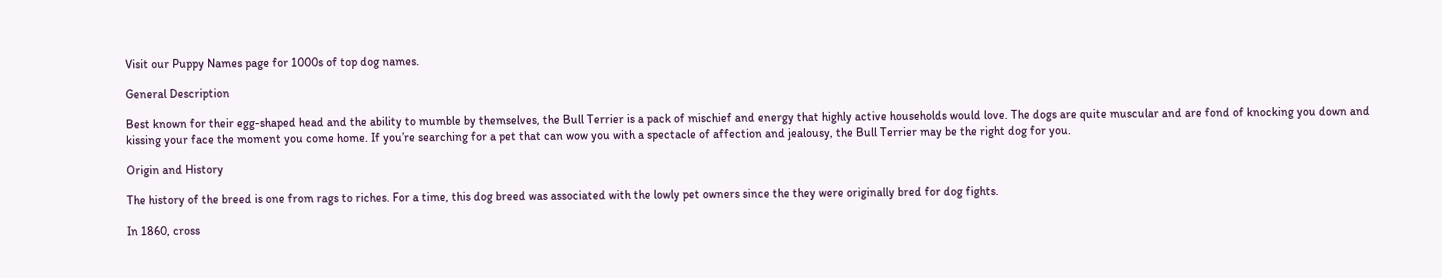Visit our Puppy Names page for 1000s of top dog names.

General Description

Best known for their egg-shaped head and the ability to mumble by themselves, the Bull Terrier is a pack of mischief and energy that highly active households would love. The dogs are quite muscular and are fond of knocking you down and kissing your face the moment you come home. If you’re searching for a pet that can wow you with a spectacle of affection and jealousy, the Bull Terrier may be the right dog for you.

Origin and History

The history of the breed is one from rags to riches. For a time, this dog breed was associated with the lowly pet owners since the they were originally bred for dog fights.

In 1860, cross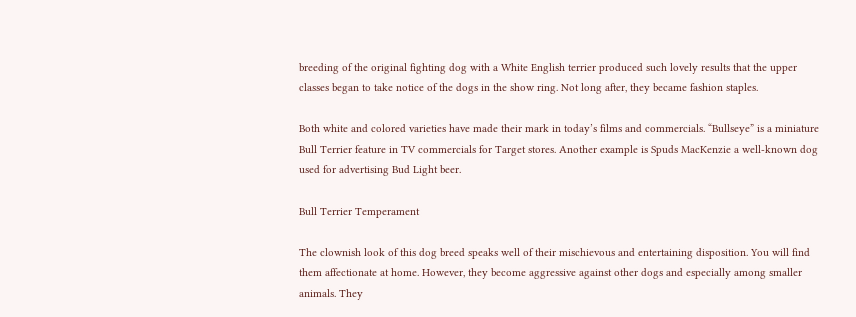breeding of the original fighting dog with a White English terrier produced such lovely results that the upper classes began to take notice of the dogs in the show ring. Not long after, they became fashion staples.

Both white and colored varieties have made their mark in today’s films and commercials. “Bullseye” is a miniature Bull Terrier feature in TV commercials for Target stores. Another example is Spuds MacKenzie a well-known dog used for advertising Bud Light beer.

Bull Terrier Temperament

The clownish look of this dog breed speaks well of their mischievous and entertaining disposition. You will find them affectionate at home. However, they become aggressive against other dogs and especially among smaller animals. They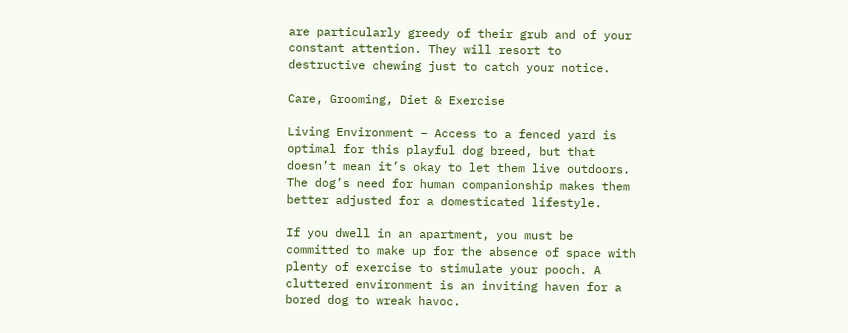are particularly greedy of their grub and of your constant attention. They will resort to destructive chewing just to catch your notice.

Care, Grooming, Diet & Exercise

Living Environment – Access to a fenced yard is optimal for this playful dog breed, but that doesn’t mean it’s okay to let them live outdoors. The dog’s need for human companionship makes them better adjusted for a domesticated lifestyle.

If you dwell in an apartment, you must be committed to make up for the absence of space with plenty of exercise to stimulate your pooch. A cluttered environment is an inviting haven for a bored dog to wreak havoc.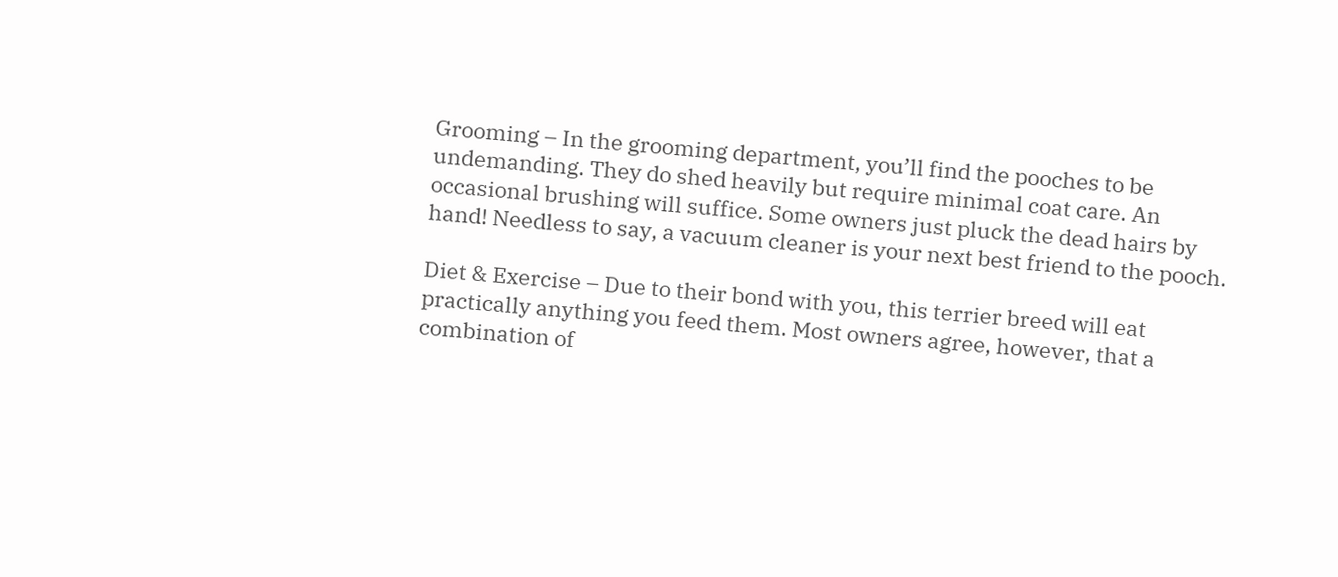Grooming – In the grooming department, you’ll find the pooches to be undemanding. They do shed heavily but require minimal coat care. An occasional brushing will suffice. Some owners just pluck the dead hairs by hand! Needless to say, a vacuum cleaner is your next best friend to the pooch.

Diet & Exercise – Due to their bond with you, this terrier breed will eat practically anything you feed them. Most owners agree, however, that a combination of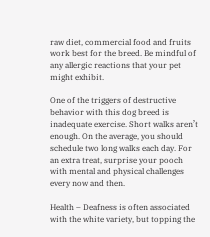raw diet, commercial food and fruits work best for the breed. Be mindful of any allergic reactions that your pet might exhibit.

One of the triggers of destructive behavior with this dog breed is inadequate exercise. Short walks aren’t enough. On the average, you should schedule two long walks each day. For an extra treat, surprise your pooch with mental and physical challenges every now and then.

Health – Deafness is often associated with the white variety, but topping the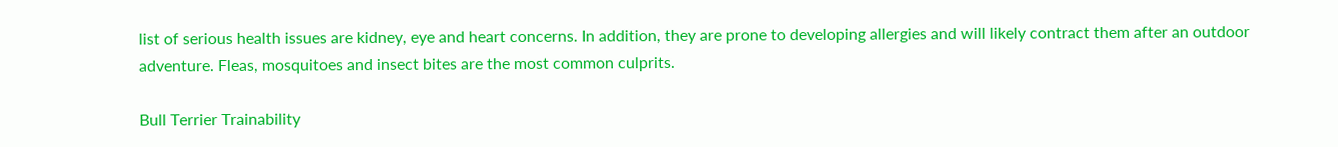list of serious health issues are kidney, eye and heart concerns. In addition, they are prone to developing allergies and will likely contract them after an outdoor adventure. Fleas, mosquitoes and insect bites are the most common culprits.

Bull Terrier Trainability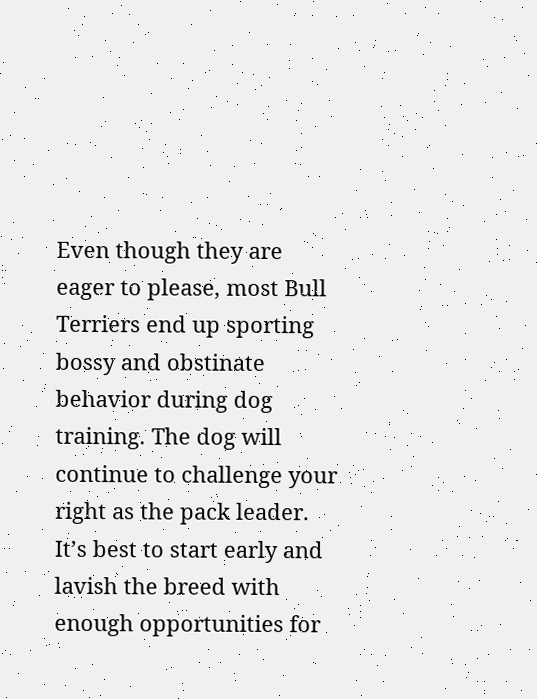Even though they are eager to please, most Bull Terriers end up sporting bossy and obstinate behavior during dog training. The dog will continue to challenge your right as the pack leader. It’s best to start early and lavish the breed with enough opportunities for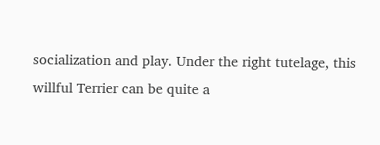socialization and play. Under the right tutelage, this willful Terrier can be quite a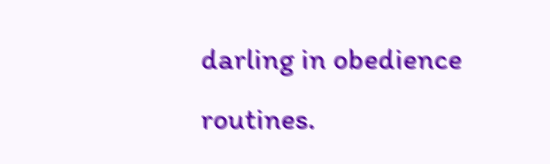darling in obedience routines.